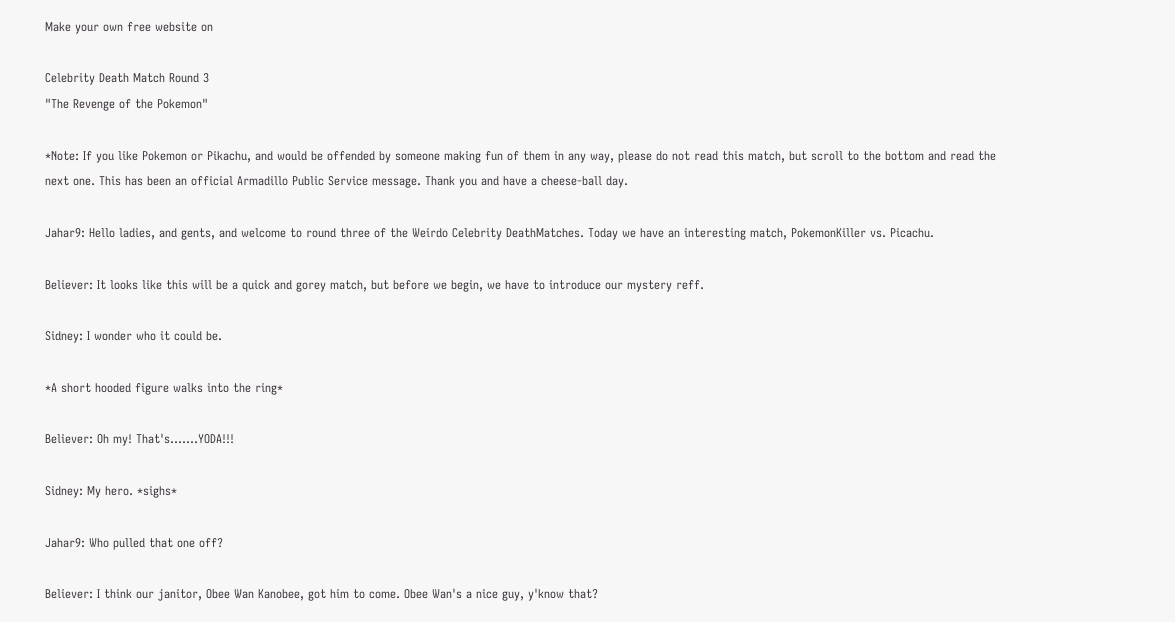Make your own free website on

Celebrity Death Match Round 3
"The Revenge of the Pokemon"

*Note: If you like Pokemon or Pikachu, and would be offended by someone making fun of them in any way, please do not read this match, but scroll to the bottom and read the next one. This has been an official Armadillo Public Service message. Thank you and have a cheese-ball day.

Jahar9: Hello ladies, and gents, and welcome to round three of the Weirdo Celebrity DeathMatches. Today we have an interesting match, PokemonKiller vs. Picachu.

Believer: It looks like this will be a quick and gorey match, but before we begin, we have to introduce our mystery reff.

Sidney: I wonder who it could be.

*A short hooded figure walks into the ring*

Believer: Oh my! That's.......YODA!!!

Sidney: My hero. *sighs*

Jahar9: Who pulled that one off?

Believer: I think our janitor, Obee Wan Kanobee, got him to come. Obee Wan's a nice guy, y'know that?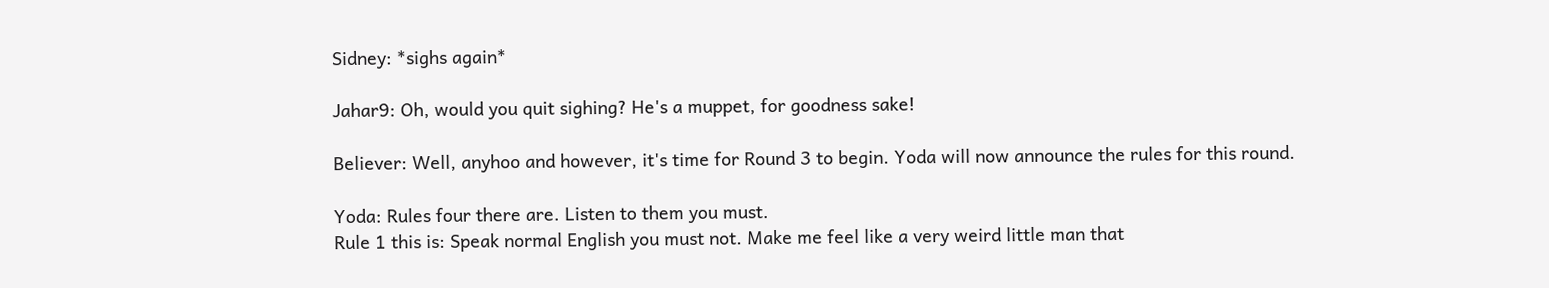Sidney: *sighs again*

Jahar9: Oh, would you quit sighing? He's a muppet, for goodness sake!

Believer: Well, anyhoo and however, it's time for Round 3 to begin. Yoda will now announce the rules for this round.

Yoda: Rules four there are. Listen to them you must.
Rule 1 this is: Speak normal English you must not. Make me feel like a very weird little man that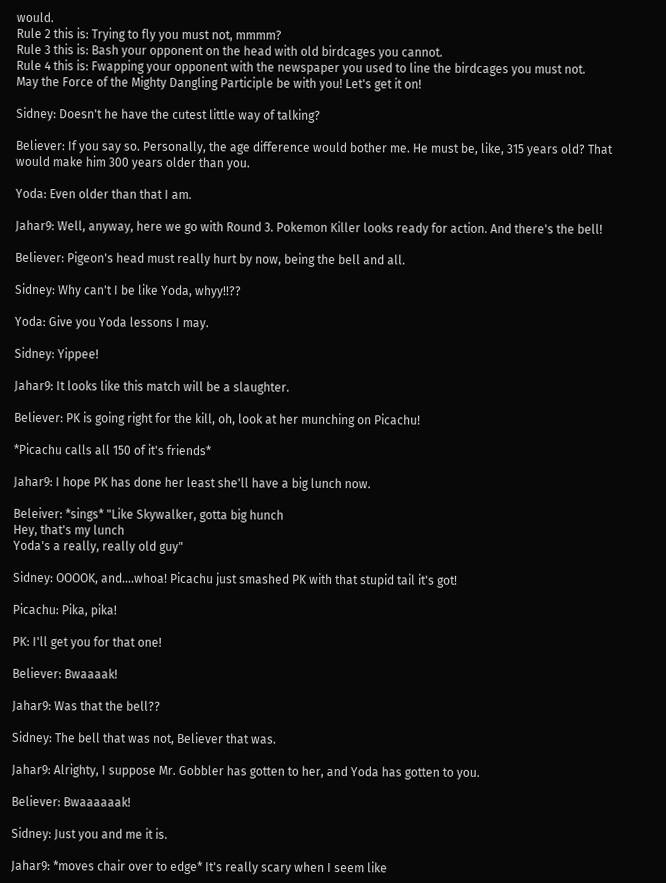would.
Rule 2 this is: Trying to fly you must not, mmmm?
Rule 3 this is: Bash your opponent on the head with old birdcages you cannot.
Rule 4 this is: Fwapping your opponent with the newspaper you used to line the birdcages you must not.
May the Force of the Mighty Dangling Participle be with you! Let's get it on!

Sidney: Doesn't he have the cutest little way of talking?

Believer: If you say so. Personally, the age difference would bother me. He must be, like, 315 years old? That would make him 300 years older than you.

Yoda: Even older than that I am.

Jahar9: Well, anyway, here we go with Round 3. Pokemon Killer looks ready for action. And there's the bell!

Believer: Pigeon's head must really hurt by now, being the bell and all.

Sidney: Why can't I be like Yoda, whyy!!??

Yoda: Give you Yoda lessons I may.

Sidney: Yippee!

Jahar9: It looks like this match will be a slaughter.

Believer: PK is going right for the kill, oh, look at her munching on Picachu!

*Picachu calls all 150 of it's friends*

Jahar9: I hope PK has done her least she'll have a big lunch now.

Beleiver: *sings* "Like Skywalker, gotta big hunch
Hey, that's my lunch
Yoda's a really, really old guy"

Sidney: OOOOK, and....whoa! Picachu just smashed PK with that stupid tail it's got!

Picachu: Pika, pika!

PK: I'll get you for that one!

Believer: Bwaaaak!

Jahar9: Was that the bell??

Sidney: The bell that was not, Believer that was.

Jahar9: Alrighty, I suppose Mr. Gobbler has gotten to her, and Yoda has gotten to you.

Believer: Bwaaaaaak!

Sidney: Just you and me it is.

Jahar9: *moves chair over to edge* It's really scary when I seem like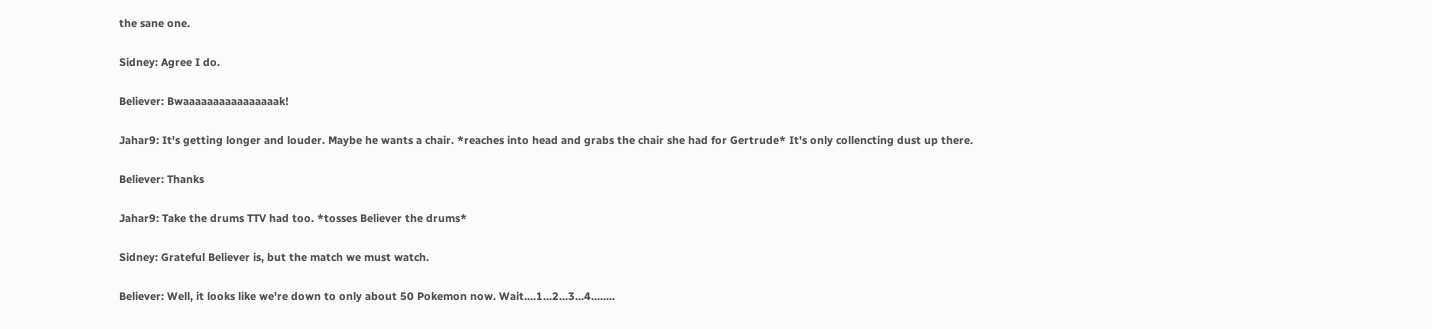the sane one.

Sidney: Agree I do.

Believer: Bwaaaaaaaaaaaaaaaak!

Jahar9: It's getting longer and louder. Maybe he wants a chair. *reaches into head and grabs the chair she had for Gertrude* It's only collencting dust up there.

Believer: Thanks

Jahar9: Take the drums TTV had too. *tosses Believer the drums*

Sidney: Grateful Believer is, but the match we must watch.

Believer: Well, it looks like we're down to only about 50 Pokemon now. Wait....1...2...3...4........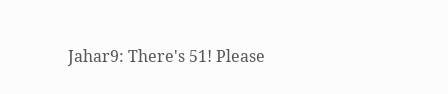Jahar9: There's 51! Please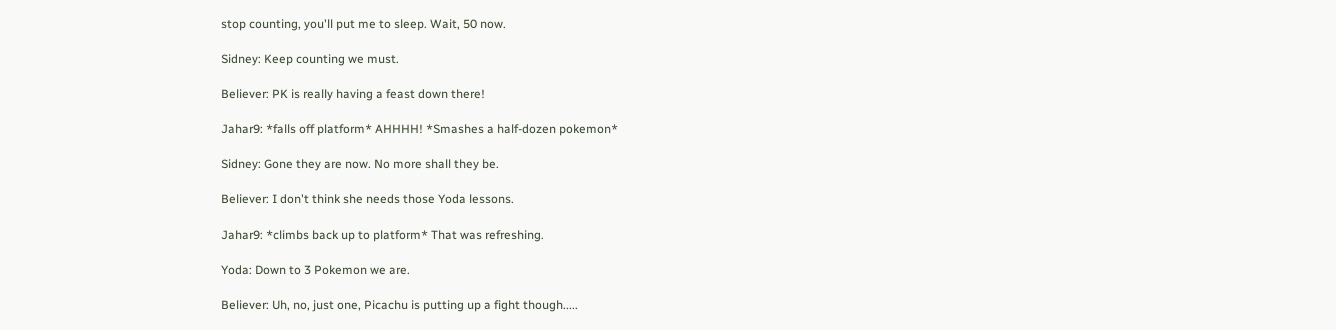stop counting, you'll put me to sleep. Wait, 50 now.

Sidney: Keep counting we must.

Believer: PK is really having a feast down there!

Jahar9: *falls off platform* AHHHH! *Smashes a half-dozen pokemon*

Sidney: Gone they are now. No more shall they be.

Believer: I don't think she needs those Yoda lessons.

Jahar9: *climbs back up to platform* That was refreshing.

Yoda: Down to 3 Pokemon we are.

Believer: Uh, no, just one, Picachu is putting up a fight though.....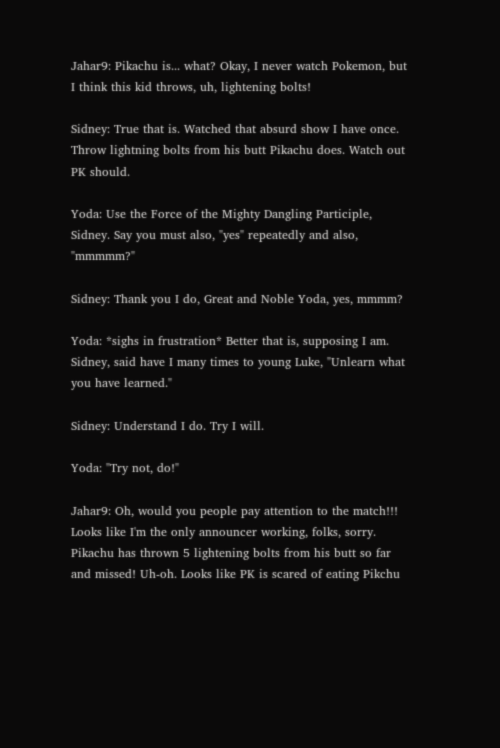Jahar9: Pikachu is... what? Okay, I never watch Pokemon, but I think this kid throws, uh, lightening bolts!

Sidney: True that is. Watched that absurd show I have once. Throw lightning bolts from his butt Pikachu does. Watch out PK should.

Yoda: Use the Force of the Mighty Dangling Participle, Sidney. Say you must also, "yes" repeatedly and also, "mmmmm?"

Sidney: Thank you I do, Great and Noble Yoda, yes, mmmm?

Yoda: *sighs in frustration* Better that is, supposing I am. Sidney, said have I many times to young Luke, "Unlearn what you have learned."

Sidney: Understand I do. Try I will.

Yoda: "Try not, do!"

Jahar9: Oh, would you people pay attention to the match!!! Looks like I'm the only announcer working, folks, sorry. Pikachu has thrown 5 lightening bolts from his butt so far and missed! Uh-oh. Looks like PK is scared of eating Pikchu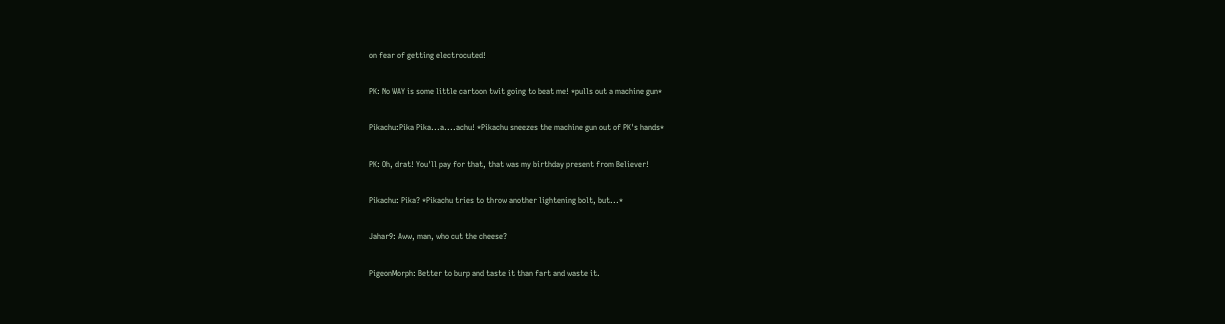on fear of getting electrocuted!

PK: No WAY is some little cartoon twit going to beat me! *pulls out a machine gun*

Pikachu:Pika Pika...a....achu! *Pikachu sneezes the machine gun out of PK's hands*

PK: Oh, drat! You'll pay for that, that was my birthday present from Believer!

Pikachu: Pika? *Pikachu tries to throw another lightening bolt, but...*

Jahar9: Aww, man, who cut the cheese?

PigeonMorph: Better to burp and taste it than fart and waste it.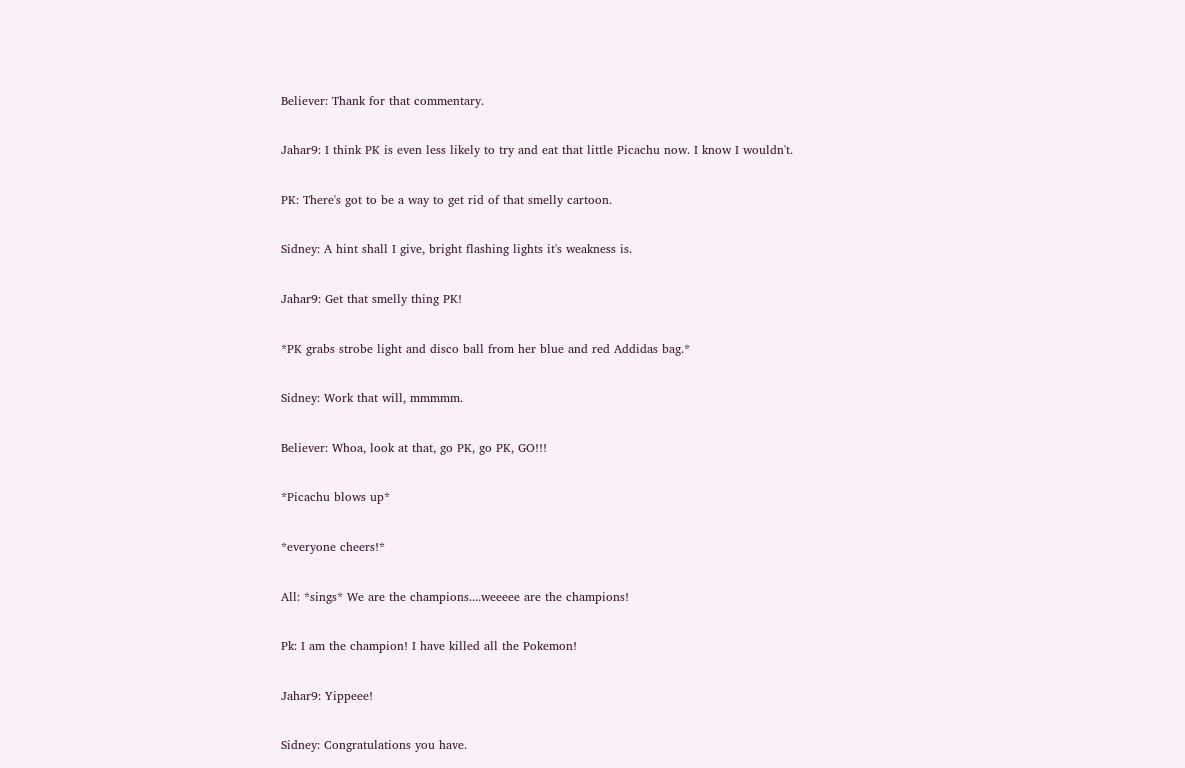Believer: Thank for that commentary.

Jahar9: I think PK is even less likely to try and eat that little Picachu now. I know I wouldn't.

PK: There's got to be a way to get rid of that smelly cartoon.

Sidney: A hint shall I give, bright flashing lights it's weakness is.

Jahar9: Get that smelly thing PK!

*PK grabs strobe light and disco ball from her blue and red Addidas bag.*

Sidney: Work that will, mmmmm.

Believer: Whoa, look at that, go PK, go PK, GO!!!

*Picachu blows up*

*everyone cheers!*

All: *sings* We are the champions....weeeee are the champions!

Pk: I am the champion! I have killed all the Pokemon!

Jahar9: Yippeee!

Sidney: Congratulations you have.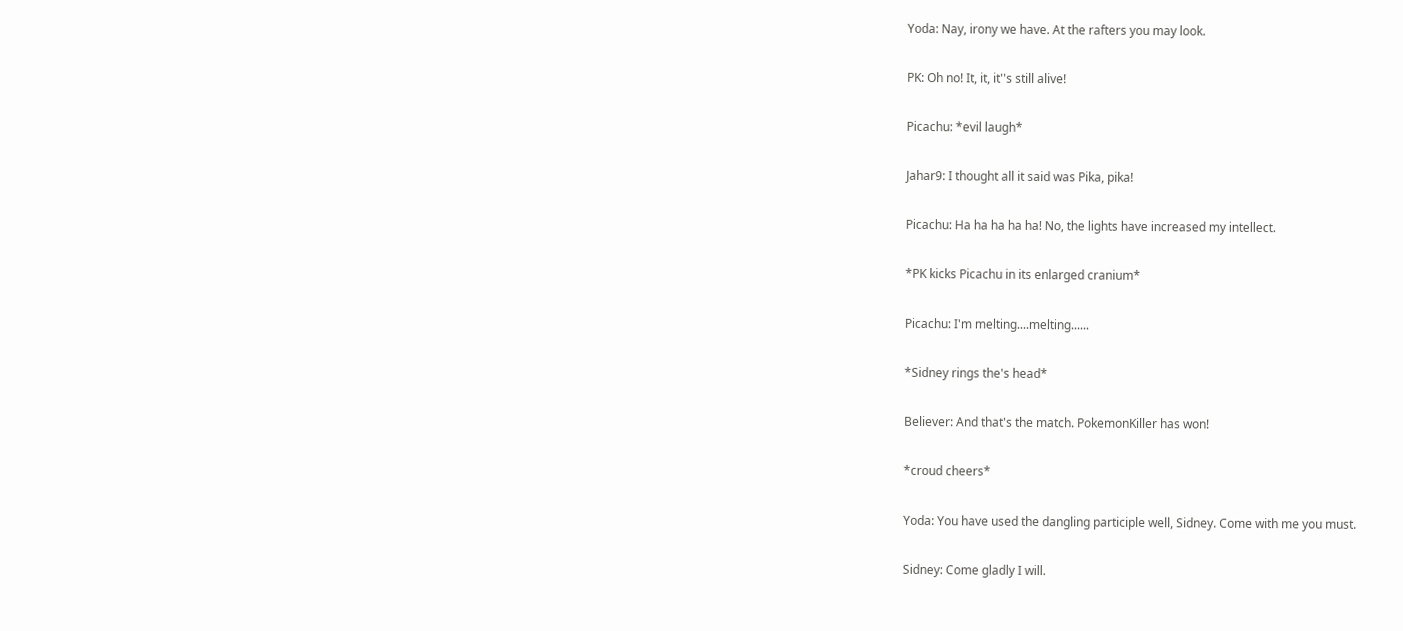Yoda: Nay, irony we have. At the rafters you may look.

PK: Oh no! It, it, it''s still alive!

Picachu: *evil laugh*

Jahar9: I thought all it said was Pika, pika!

Picachu: Ha ha ha ha ha! No, the lights have increased my intellect.

*PK kicks Picachu in its enlarged cranium*

Picachu: I'm melting....melting......

*Sidney rings the's head*

Believer: And that's the match. PokemonKiller has won!

*croud cheers*

Yoda: You have used the dangling participle well, Sidney. Come with me you must.

Sidney: Come gladly I will.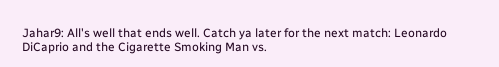Jahar9: All's well that ends well. Catch ya later for the next match: Leonardo DiCaprio and the Cigarette Smoking Man vs.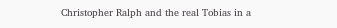Christopher Ralph and the real Tobias in a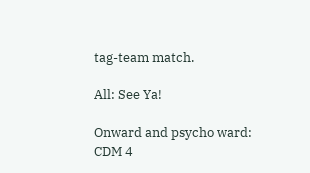tag-team match.

All: See Ya!

Onward and psycho ward: CDM 4